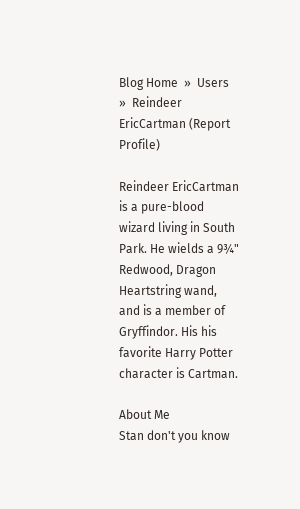Blog Home  »  Users  »  Reindeer EricCartman (Report Profile)

Reindeer EricCartman is a pure-blood wizard living in South Park. He wields a 9¾" Redwood, Dragon Heartstring wand, and is a member of Gryffindor. His his favorite Harry Potter character is Cartman.

About Me
Stan don't you know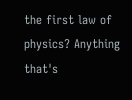the first law of physics? Anything that's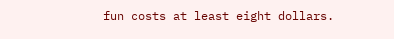fun costs at least eight dollars.